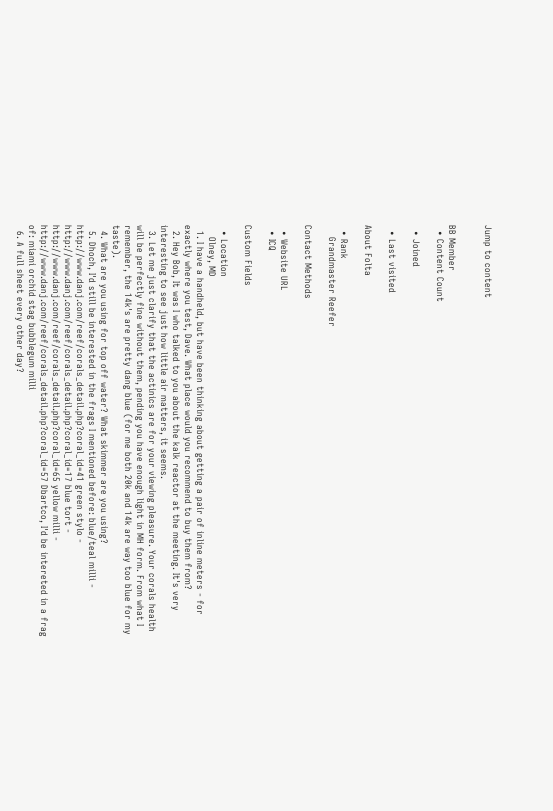Jump to content


BB Member
  • Content Count

  • Joined

  • Last visited

About Folta

  • Rank
    Grandmaster Reefer

Contact Methods

  • Website URL
  • ICQ

Custom Fields

  • Location
    Olney, MD
  1. I have a handheld, but have been thinking about getting a pair of inline meters - for exactly where you test, Dave. What place would you recommend to buy them from?
  2. Hey Bob, It was I who talked to you about the kalk reactor at the meeting. It's very interesting to see just how little air matters, it seems.
  3. Let me just clarify that the actinics are for your viewing pleasure. Your corals health will be perfectly fine without them, pending you have enough light in MH form. From what I remember, the 14k's are pretty dang blue (for me both 20k and 14k are way too blue for my taste).
  4. What are you using for top off water? What skimmer are you using?
  5. Dhoch, I'd still be interested in the frags I mentioned before: blue/teal milli - http://www.danj.com/reef/corals_detail.php?coral_id=41 green stylo - http://www.danj.com/reef/corals_detail.php?coral_id=17 blue tort - http://www.danj.com/reef/corals_detail.php?coral_id=65 yellow milli - http://www.danj.com/reef/corals_detail.php?coral_id=57 Dbartco, I'd be intereted in a frag of: miami orchid stag bubblegum milli
  6. A full sheet every other day?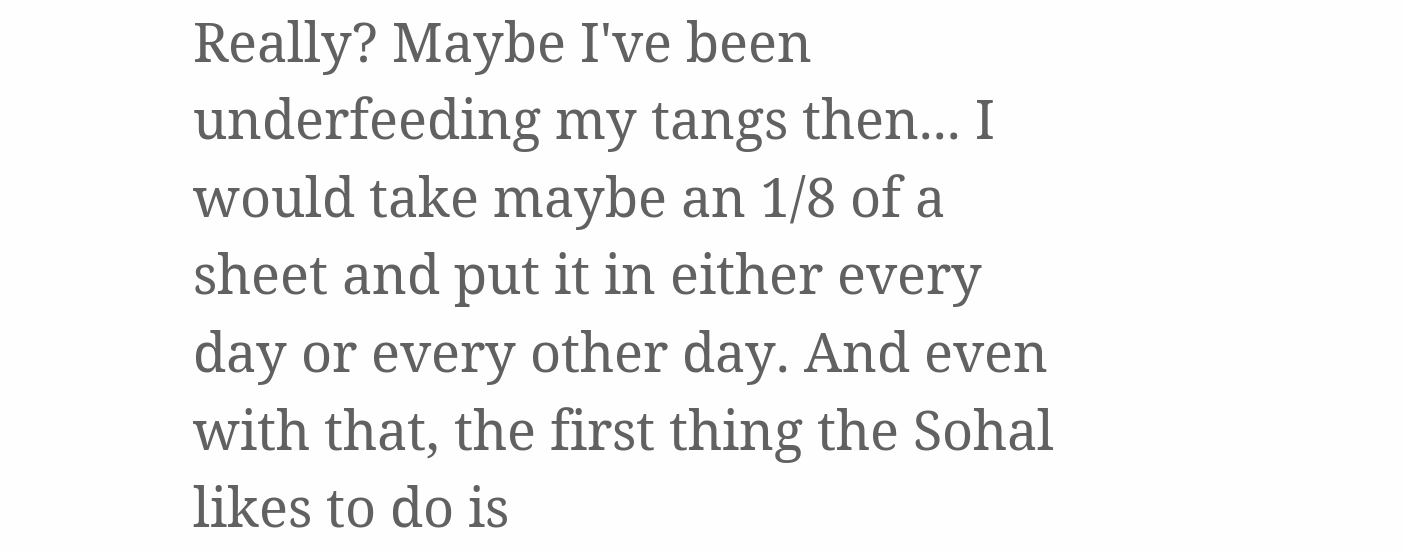Really? Maybe I've been underfeeding my tangs then... I would take maybe an 1/8 of a sheet and put it in either every day or every other day. And even with that, the first thing the Sohal likes to do is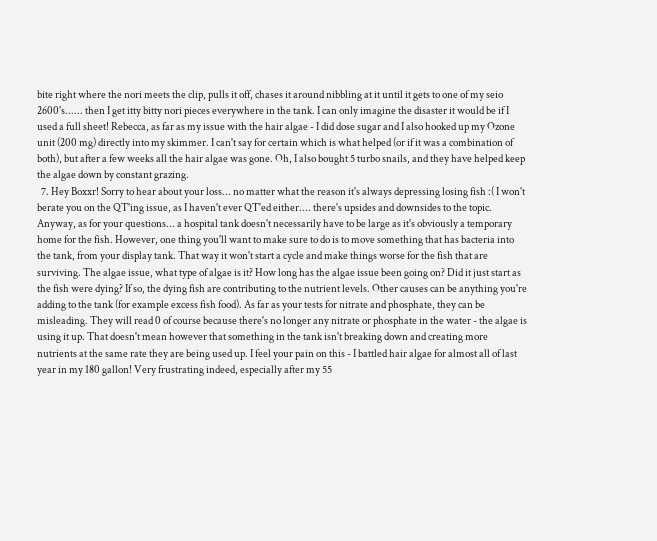bite right where the nori meets the clip, pulls it off, chases it around nibbling at it until it gets to one of my seio 2600's...... then I get itty bitty nori pieces everywhere in the tank. I can only imagine the disaster it would be if I used a full sheet! Rebecca, as far as my issue with the hair algae - I did dose sugar and I also hooked up my Ozone unit (200 mg) directly into my skimmer. I can't say for certain which is what helped (or if it was a combination of both), but after a few weeks all the hair algae was gone. Oh, I also bought 5 turbo snails, and they have helped keep the algae down by constant grazing.
  7. Hey Boxxr! Sorry to hear about your loss... no matter what the reason it's always depressing losing fish :( I won't berate you on the QT'ing issue, as I haven't ever QT'ed either.... there's upsides and downsides to the topic. Anyway, as for your questions... a hospital tank doesn't necessarily have to be large as it's obviously a temporary home for the fish. However, one thing you'll want to make sure to do is to move something that has bacteria into the tank, from your display tank. That way it won't start a cycle and make things worse for the fish that are surviving. The algae issue, what type of algae is it? How long has the algae issue been going on? Did it just start as the fish were dying? If so, the dying fish are contributing to the nutrient levels. Other causes can be anything you're adding to the tank (for example excess fish food). As far as your tests for nitrate and phosphate, they can be misleading. They will read 0 of course because there's no longer any nitrate or phosphate in the water - the algae is using it up. That doesn't mean however that something in the tank isn't breaking down and creating more nutrients at the same rate they are being used up. I feel your pain on this - I battled hair algae for almost all of last year in my 180 gallon! Very frustrating indeed, especially after my 55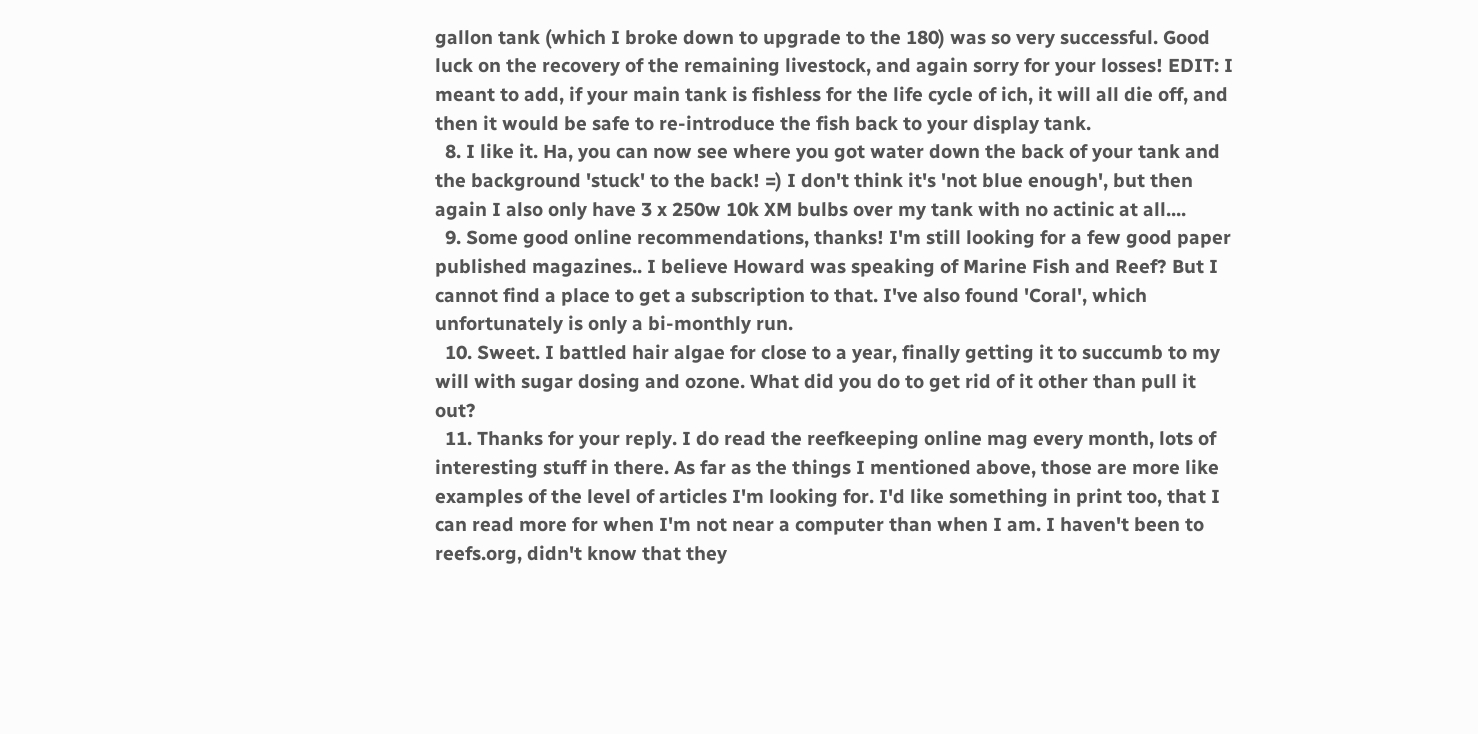gallon tank (which I broke down to upgrade to the 180) was so very successful. Good luck on the recovery of the remaining livestock, and again sorry for your losses! EDIT: I meant to add, if your main tank is fishless for the life cycle of ich, it will all die off, and then it would be safe to re-introduce the fish back to your display tank.
  8. I like it. Ha, you can now see where you got water down the back of your tank and the background 'stuck' to the back! =) I don't think it's 'not blue enough', but then again I also only have 3 x 250w 10k XM bulbs over my tank with no actinic at all....
  9. Some good online recommendations, thanks! I'm still looking for a few good paper published magazines.. I believe Howard was speaking of Marine Fish and Reef? But I cannot find a place to get a subscription to that. I've also found 'Coral', which unfortunately is only a bi-monthly run.
  10. Sweet. I battled hair algae for close to a year, finally getting it to succumb to my will with sugar dosing and ozone. What did you do to get rid of it other than pull it out?
  11. Thanks for your reply. I do read the reefkeeping online mag every month, lots of interesting stuff in there. As far as the things I mentioned above, those are more like examples of the level of articles I'm looking for. I'd like something in print too, that I can read more for when I'm not near a computer than when I am. I haven't been to reefs.org, didn't know that they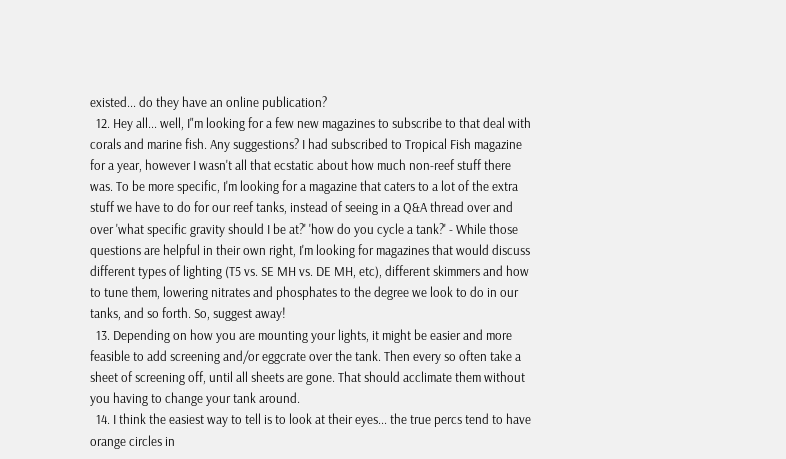existed... do they have an online publication?
  12. Hey all... well, I"m looking for a few new magazines to subscribe to that deal with corals and marine fish. Any suggestions? I had subscribed to Tropical Fish magazine for a year, however I wasn't all that ecstatic about how much non-reef stuff there was. To be more specific, I'm looking for a magazine that caters to a lot of the extra stuff we have to do for our reef tanks, instead of seeing in a Q&A thread over and over 'what specific gravity should I be at?' 'how do you cycle a tank?' - While those questions are helpful in their own right, I'm looking for magazines that would discuss different types of lighting (T5 vs. SE MH vs. DE MH, etc), different skimmers and how to tune them, lowering nitrates and phosphates to the degree we look to do in our tanks, and so forth. So, suggest away!
  13. Depending on how you are mounting your lights, it might be easier and more feasible to add screening and/or eggcrate over the tank. Then every so often take a sheet of screening off, until all sheets are gone. That should acclimate them without you having to change your tank around.
  14. I think the easiest way to tell is to look at their eyes... the true percs tend to have orange circles in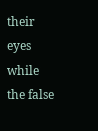their eyes while the false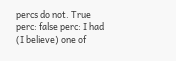percs do not. True perc: false perc: I had (I believe) one of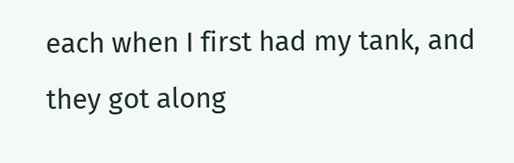each when I first had my tank, and they got along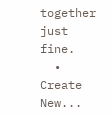together just fine.
  • Create New...